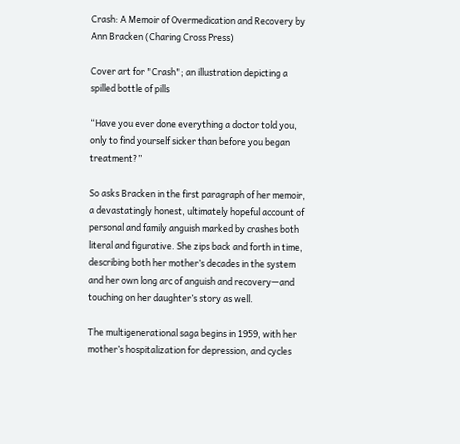Crash: A Memoir of Overmedication and Recovery by Ann Bracken (Charing Cross Press)

Cover art for "Crash"; an illustration depicting a spilled bottle of pills

“Have you ever done everything a doctor told you, only to find yourself sicker than before you began treatment?”

So asks Bracken in the first paragraph of her memoir, a devastatingly honest, ultimately hopeful account of personal and family anguish marked by crashes both literal and figurative. She zips back and forth in time, describing both her mother’s decades in the system and her own long arc of anguish and recovery—and touching on her daughter’s story as well.

The multigenerational saga begins in 1959, with her mother’s hospitalization for depression, and cycles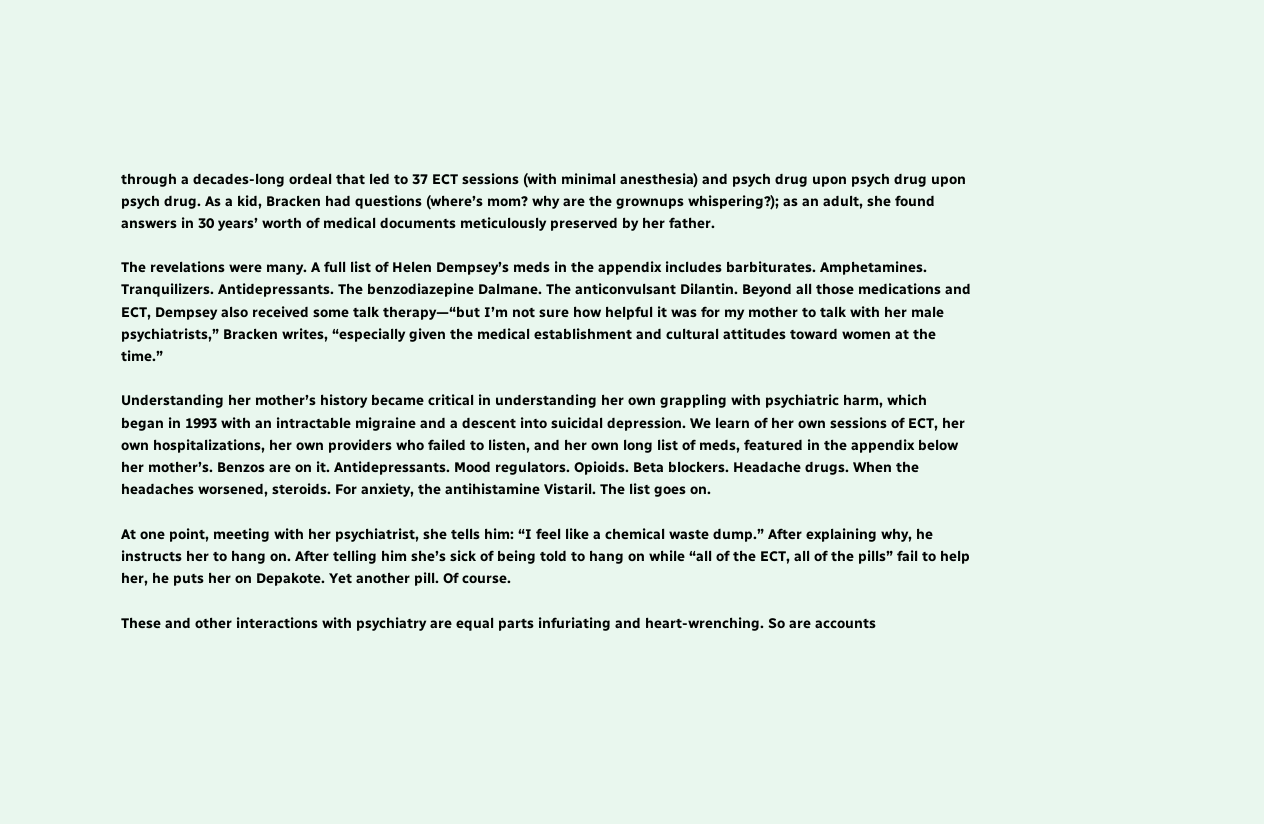through a decades-long ordeal that led to 37 ECT sessions (with minimal anesthesia) and psych drug upon psych drug upon psych drug. As a kid, Bracken had questions (where’s mom? why are the grownups whispering?); as an adult, she found answers in 30 years’ worth of medical documents meticulously preserved by her father.

The revelations were many. A full list of Helen Dempsey’s meds in the appendix includes barbiturates. Amphetamines. Tranquilizers. Antidepressants. The benzodiazepine Dalmane. The anticonvulsant Dilantin. Beyond all those medications and ECT, Dempsey also received some talk therapy—“but I’m not sure how helpful it was for my mother to talk with her male psychiatrists,” Bracken writes, “especially given the medical establishment and cultural attitudes toward women at the time.”

Understanding her mother’s history became critical in understanding her own grappling with psychiatric harm, which began in 1993 with an intractable migraine and a descent into suicidal depression. We learn of her own sessions of ECT, her own hospitalizations, her own providers who failed to listen, and her own long list of meds, featured in the appendix below her mother’s. Benzos are on it. Antidepressants. Mood regulators. Opioids. Beta blockers. Headache drugs. When the headaches worsened, steroids. For anxiety, the antihistamine Vistaril. The list goes on.

At one point, meeting with her psychiatrist, she tells him: “I feel like a chemical waste dump.” After explaining why, he instructs her to hang on. After telling him she’s sick of being told to hang on while “all of the ECT, all of the pills” fail to help her, he puts her on Depakote. Yet another pill. Of course.

These and other interactions with psychiatry are equal parts infuriating and heart-wrenching. So are accounts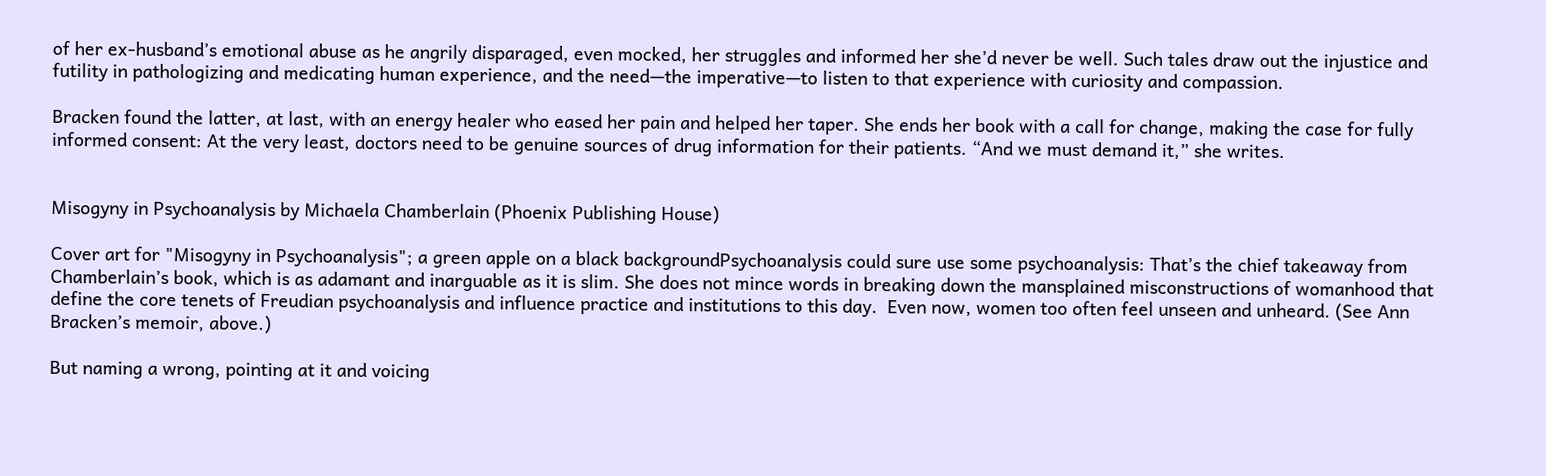of her ex-husband’s emotional abuse as he angrily disparaged, even mocked, her struggles and informed her she’d never be well. Such tales draw out the injustice and futility in pathologizing and medicating human experience, and the need—the imperative—to listen to that experience with curiosity and compassion.

Bracken found the latter, at last, with an energy healer who eased her pain and helped her taper. She ends her book with a call for change, making the case for fully informed consent: At the very least, doctors need to be genuine sources of drug information for their patients. “And we must demand it,” she writes.


Misogyny in Psychoanalysis by Michaela Chamberlain (Phoenix Publishing House)

Cover art for "Misogyny in Psychoanalysis"; a green apple on a black backgroundPsychoanalysis could sure use some psychoanalysis: That’s the chief takeaway from Chamberlain’s book, which is as adamant and inarguable as it is slim. She does not mince words in breaking down the mansplained misconstructions of womanhood that define the core tenets of Freudian psychoanalysis and influence practice and institutions to this day.  Even now, women too often feel unseen and unheard. (See Ann Bracken’s memoir, above.)

But naming a wrong, pointing at it and voicing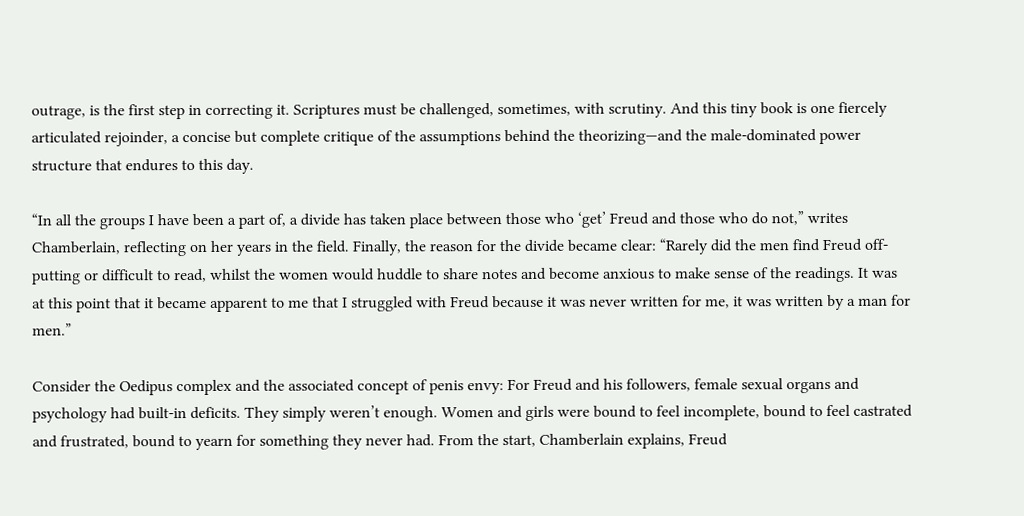outrage, is the first step in correcting it. Scriptures must be challenged, sometimes, with scrutiny. And this tiny book is one fiercely articulated rejoinder, a concise but complete critique of the assumptions behind the theorizing—and the male-dominated power structure that endures to this day.

“In all the groups I have been a part of, a divide has taken place between those who ‘get’ Freud and those who do not,” writes Chamberlain, reflecting on her years in the field. Finally, the reason for the divide became clear: “Rarely did the men find Freud off-putting or difficult to read, whilst the women would huddle to share notes and become anxious to make sense of the readings. It was at this point that it became apparent to me that I struggled with Freud because it was never written for me, it was written by a man for men.”

Consider the Oedipus complex and the associated concept of penis envy: For Freud and his followers, female sexual organs and psychology had built-in deficits. They simply weren’t enough. Women and girls were bound to feel incomplete, bound to feel castrated and frustrated, bound to yearn for something they never had. From the start, Chamberlain explains, Freud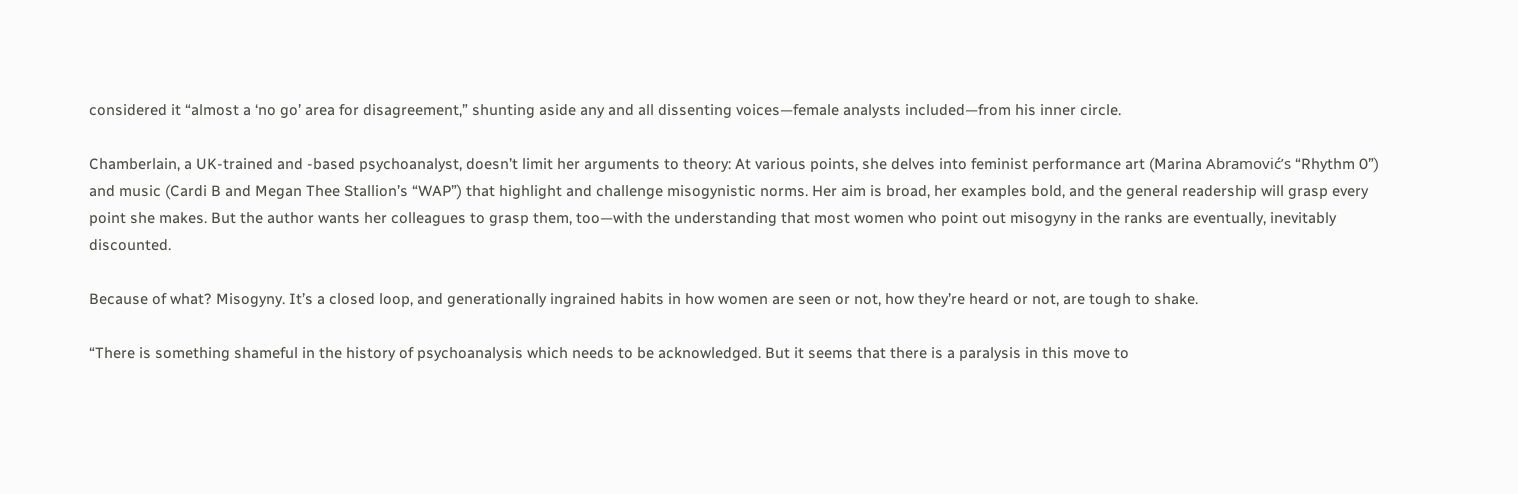considered it “almost a ‘no go’ area for disagreement,” shunting aside any and all dissenting voices—female analysts included—from his inner circle.

Chamberlain, a UK-trained and -based psychoanalyst, doesn’t limit her arguments to theory: At various points, she delves into feminist performance art (Marina Abramović’s “Rhythm 0”) and music (Cardi B and Megan Thee Stallion’s “WAP”) that highlight and challenge misogynistic norms. Her aim is broad, her examples bold, and the general readership will grasp every point she makes. But the author wants her colleagues to grasp them, too—with the understanding that most women who point out misogyny in the ranks are eventually, inevitably discounted.

Because of what? Misogyny. It’s a closed loop, and generationally ingrained habits in how women are seen or not, how they’re heard or not, are tough to shake.

“There is something shameful in the history of psychoanalysis which needs to be acknowledged. But it seems that there is a paralysis in this move to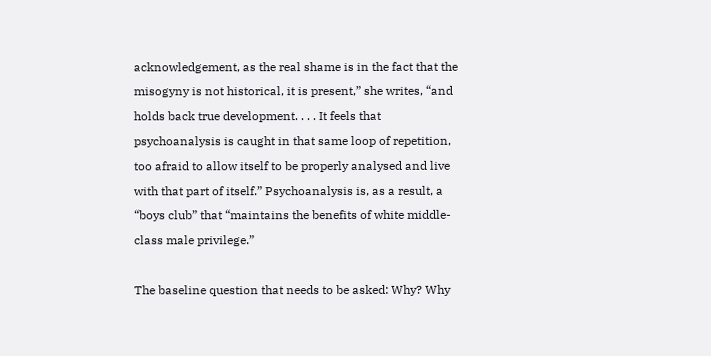acknowledgement, as the real shame is in the fact that the misogyny is not historical, it is present,” she writes, “and holds back true development. . . . It feels that psychoanalysis is caught in that same loop of repetition, too afraid to allow itself to be properly analysed and live with that part of itself.” Psychoanalysis is, as a result, a “boys club” that “maintains the benefits of white middle-class male privilege.”

The baseline question that needs to be asked: Why? Why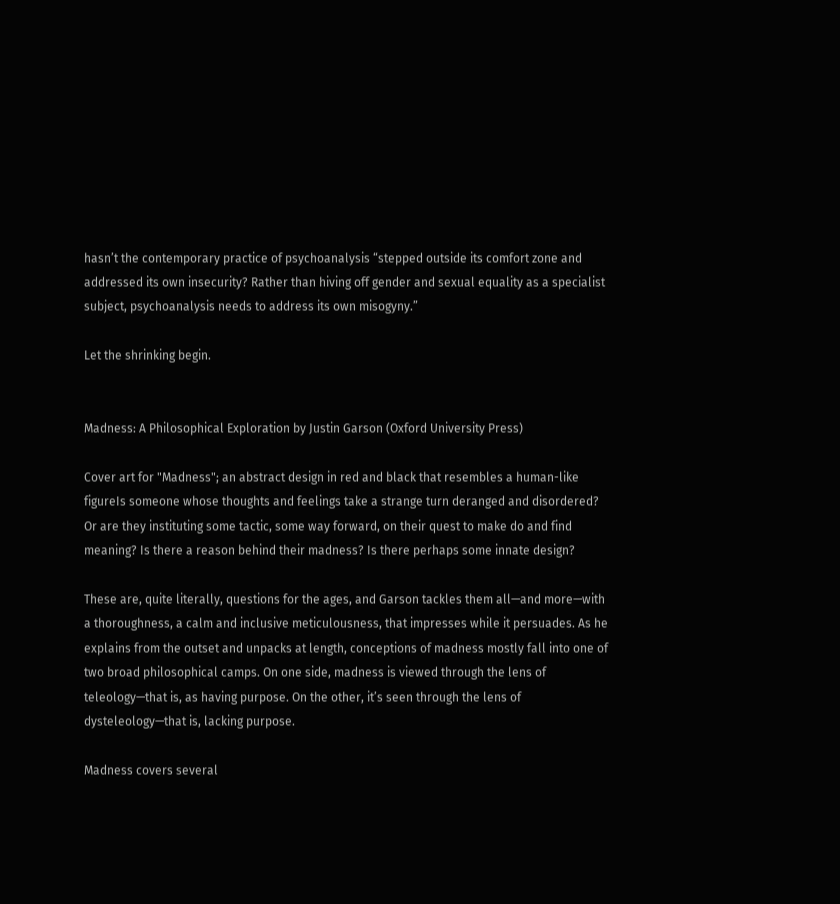hasn’t the contemporary practice of psychoanalysis “stepped outside its comfort zone and addressed its own insecurity? Rather than hiving off gender and sexual equality as a specialist subject, psychoanalysis needs to address its own misogyny.”

Let the shrinking begin.


Madness: A Philosophical Exploration by Justin Garson (Oxford University Press)

Cover art for "Madness"; an abstract design in red and black that resembles a human-like figureIs someone whose thoughts and feelings take a strange turn deranged and disordered? Or are they instituting some tactic, some way forward, on their quest to make do and find meaning? Is there a reason behind their madness? Is there perhaps some innate design?

These are, quite literally, questions for the ages, and Garson tackles them all—and more—with a thoroughness, a calm and inclusive meticulousness, that impresses while it persuades. As he explains from the outset and unpacks at length, conceptions of madness mostly fall into one of two broad philosophical camps. On one side, madness is viewed through the lens of teleology—that is, as having purpose. On the other, it’s seen through the lens of dysteleology—that is, lacking purpose.

Madness covers several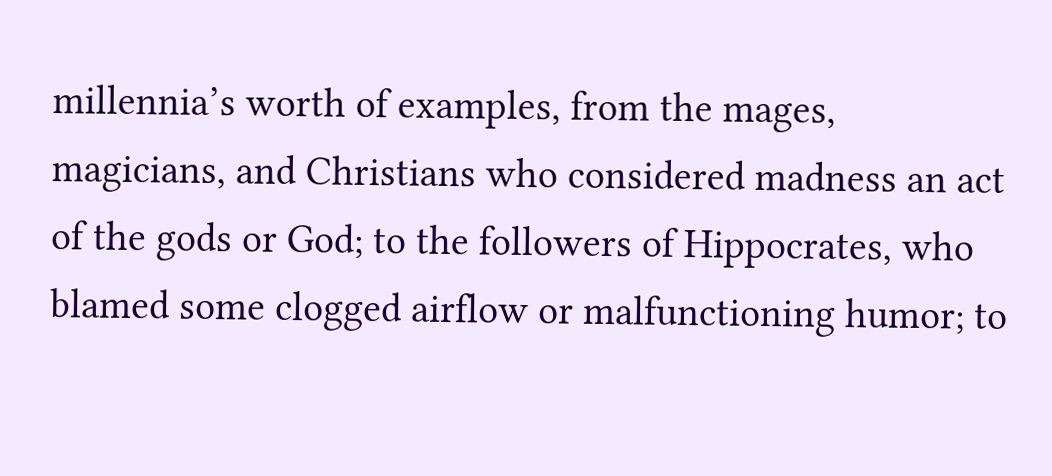millennia’s worth of examples, from the mages, magicians, and Christians who considered madness an act of the gods or God; to the followers of Hippocrates, who blamed some clogged airflow or malfunctioning humor; to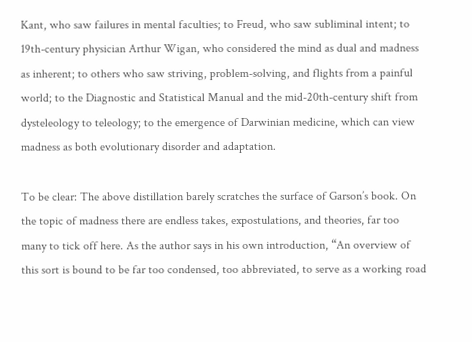Kant, who saw failures in mental faculties; to Freud, who saw subliminal intent; to 19th-century physician Arthur Wigan, who considered the mind as dual and madness as inherent; to others who saw striving, problem-solving, and flights from a painful world; to the Diagnostic and Statistical Manual and the mid-20th-century shift from dysteleology to teleology; to the emergence of Darwinian medicine, which can view madness as both evolutionary disorder and adaptation.

To be clear: The above distillation barely scratches the surface of Garson’s book. On the topic of madness there are endless takes, expostulations, and theories, far too many to tick off here. As the author says in his own introduction, “An overview of this sort is bound to be far too condensed, too abbreviated, to serve as a working road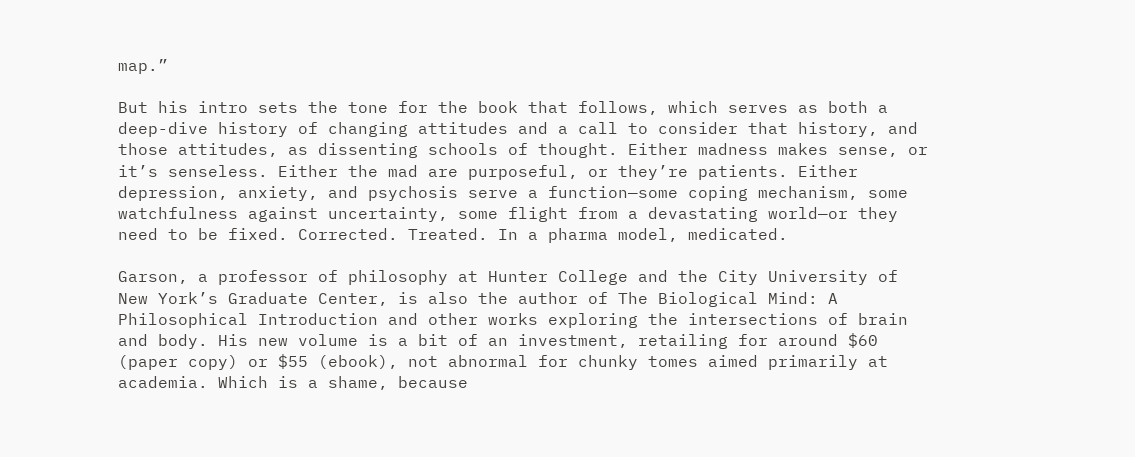map.”

But his intro sets the tone for the book that follows, which serves as both a deep-dive history of changing attitudes and a call to consider that history, and those attitudes, as dissenting schools of thought. Either madness makes sense, or it’s senseless. Either the mad are purposeful, or they’re patients. Either depression, anxiety, and psychosis serve a function—some coping mechanism, some watchfulness against uncertainty, some flight from a devastating world—or they need to be fixed. Corrected. Treated. In a pharma model, medicated.

Garson, a professor of philosophy at Hunter College and the City University of New York’s Graduate Center, is also the author of The Biological Mind: A Philosophical Introduction and other works exploring the intersections of brain and body. His new volume is a bit of an investment, retailing for around $60 (paper copy) or $55 (ebook), not abnormal for chunky tomes aimed primarily at academia. Which is a shame, because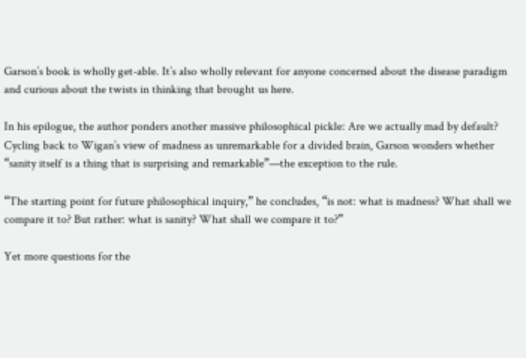Garson’s book is wholly get-able. It’s also wholly relevant for anyone concerned about the disease paradigm and curious about the twists in thinking that brought us here.

In his epilogue, the author ponders another massive philosophical pickle: Are we actually mad by default? Cycling back to Wigan’s view of madness as unremarkable for a divided brain, Garson wonders whether “sanity itself is a thing that is surprising and remarkable”—the exception to the rule.

“The starting point for future philosophical inquiry,” he concludes, “is not: what is madness? What shall we compare it to? But rather: what is sanity? What shall we compare it to?”

Yet more questions for the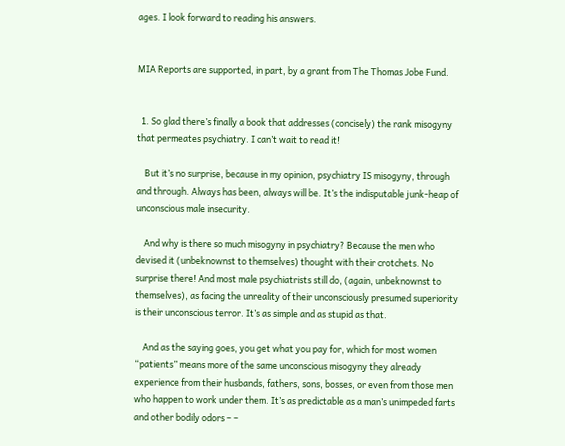ages. I look forward to reading his answers.


MIA Reports are supported, in part, by a grant from The Thomas Jobe Fund.


  1. So glad there’s finally a book that addresses (concisely) the rank misogyny that permeates psychiatry. I can’t wait to read it!

    But it’s no surprise, because in my opinion, psychiatry IS misogyny, through and through. Always has been, always will be. It’s the indisputable junk-heap of unconscious male insecurity.

    And why is there so much misogyny in psychiatry? Because the men who devised it (unbeknownst to themselves) thought with their crotchets. No surprise there! And most male psychiatrists still do, (again, unbeknownst to themselves), as facing the unreality of their unconsciously presumed superiority is their unconscious terror. It’s as simple and as stupid as that.

    And as the saying goes, you get what you pay for, which for most women “patients” means more of the same unconscious misogyny they already experience from their husbands, fathers, sons, bosses, or even from those men who happen to work under them. It’s as predictable as a man’s unimpeded farts and other bodily odors – –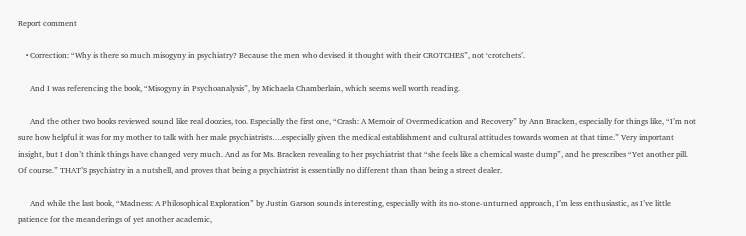Report comment

    • Correction: “Why is there so much misogyny in psychiatry? Because the men who devised it thought with their CROTCHES”, not ‘crotchets’.

      And I was referencing the book, “Misogyny in Psychoanalysis”, by Michaela Chamberlain, which seems well worth reading.

      And the other two books reviewed sound like real doozies, too. Especially the first one, “Crash: A Memoir of Overmedication and Recovery” by Ann Bracken, especially for things like, “I’m not sure how helpful it was for my mother to talk with her male psychiatrists….especially given the medical establishment and cultural attitudes towards women at that time.” Very important insight, but I don’t think things have changed very much. And as for Ms. Bracken revealing to her psychiatrist that “she feels like a chemical waste dump”, and he prescribes “Yet another pill. Of course.” THAT’S psychiatry in a nutshell, and proves that being a psychiatrist is essentially no different than than being a street dealer.

      And while the last book, “Madness: A Philosophical Exploration” by Justin Garson sounds interesting, especially with its no-stone-unturned approach, I’m less enthusiastic, as I’ve little patience for the meanderings of yet another academic,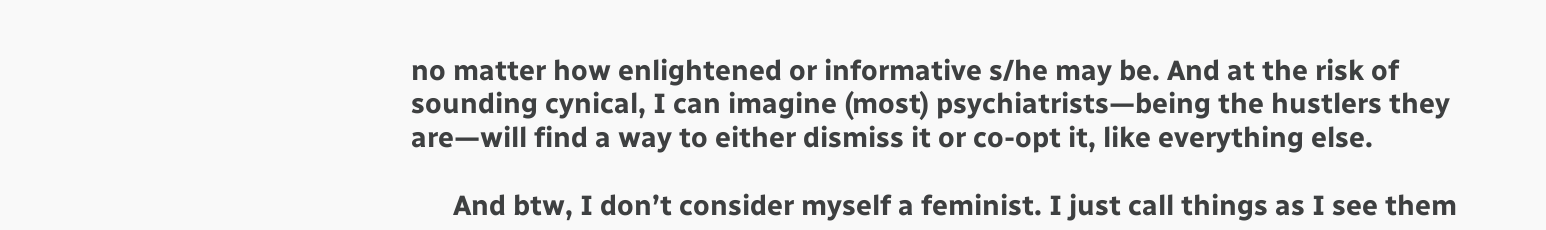no matter how enlightened or informative s/he may be. And at the risk of sounding cynical, I can imagine (most) psychiatrists—being the hustlers they are—will find a way to either dismiss it or co-opt it, like everything else.

      And btw, I don’t consider myself a feminist. I just call things as I see them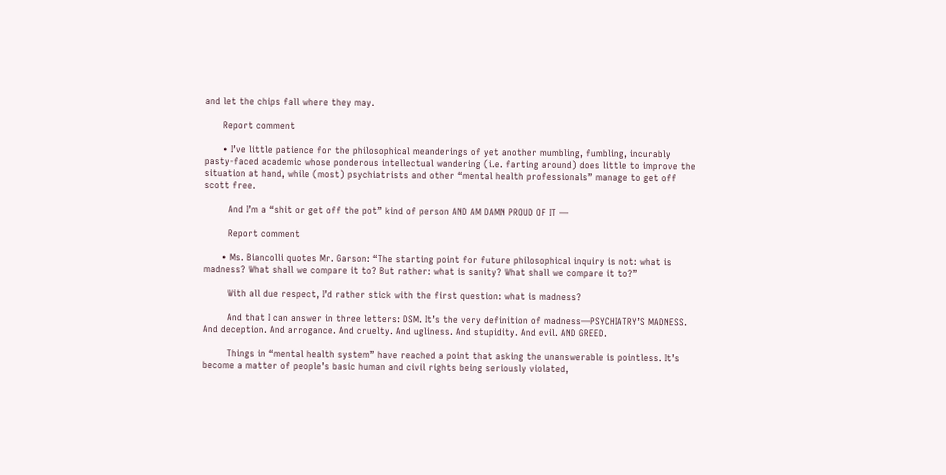and let the chips fall where they may.

      Report comment

      • I’ve little patience for the philosophical meanderings of yet another mumbling, fumbling, incurably pasty-faced academic whose ponderous intellectual wandering (i.e. farting around) does little to improve the situation at hand, while (most) psychiatrists and other “mental health professionals” manage to get off scott free.

        And I’m a “shit or get off the pot” kind of person AND AM DAMN PROUD OF IT —

        Report comment

      • Ms. Biancolli quotes Mr. Garson: “The starting point for future philosophical inquiry is not: what is madness? What shall we compare it to? But rather: what is sanity? What shall we compare it to?”

        With all due respect, I’d rather stick with the first question: what is madness?

        And that I can answer in three letters: DSM. It’s the very definition of madness—PSYCHIATRY’S MADNESS. And deception. And arrogance. And cruelty. And ugliness. And stupidity. And evil. AND GREED.

        Things in “mental health system” have reached a point that asking the unanswerable is pointless. It’s become a matter of people’s basic human and civil rights being seriously violated,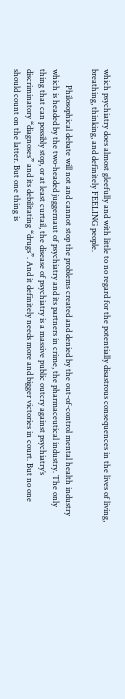which psychiatry does almost gleefully and with little to no regard for the potentially disastrous consequences in the lives of living, breathing, thinking, and definitely FEELING people.

        Philosophical debate will not and cannot stop the problems created and denied by the out-of-control mental health industry which is headed by the two-headed juggernaut of psychiatry and its partners in crime, the pharmaceutical industry. The only thing that can possibly stop, or at least curtail, the disease of psychiatry is a massive public outcry against psychiatry’s discriminatory “diagnoses” and its debilitating “drugs”. And it definitely needs more and bigger victories in court. But no one should count on the latter. But one thing is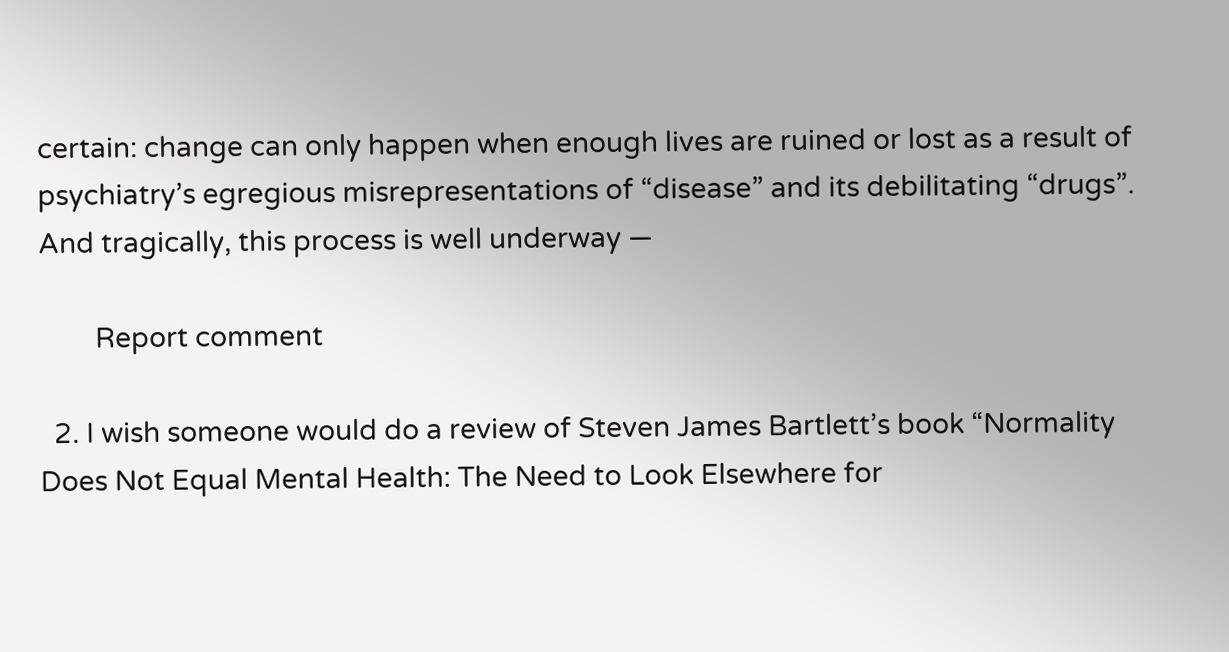certain: change can only happen when enough lives are ruined or lost as a result of psychiatry’s egregious misrepresentations of “disease” and its debilitating “drugs”. And tragically, this process is well underway —

        Report comment

  2. I wish someone would do a review of Steven James Bartlett’s book “Normality Does Not Equal Mental Health: The Need to Look Elsewhere for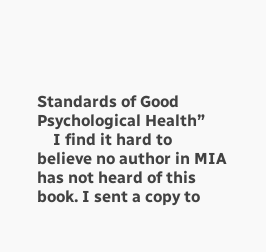Standards of Good Psychological Health”
    I find it hard to believe no author in MIA has not heard of this book. I sent a copy to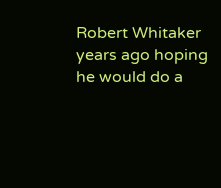Robert Whitaker years ago hoping he would do a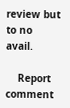review but to no avail.

    Report comment